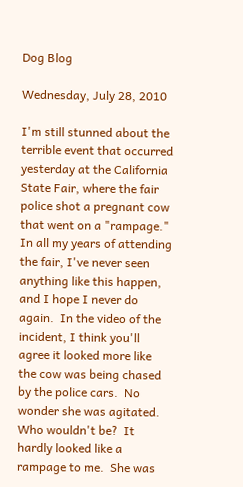Dog Blog

Wednesday, July 28, 2010

I'm still stunned about the terrible event that occurred yesterday at the California State Fair, where the fair police shot a pregnant cow that went on a "rampage." In all my years of attending the fair, I've never seen anything like this happen, and I hope I never do again.  In the video of the incident, I think you'll agree it looked more like the cow was being chased by the police cars.  No wonder she was agitated.  Who wouldn't be?  It hardly looked like a rampage to me.  She was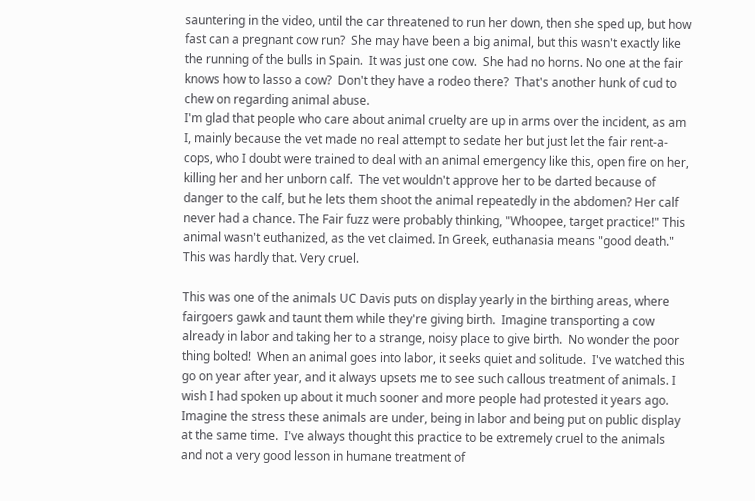sauntering in the video, until the car threatened to run her down, then she sped up, but how fast can a pregnant cow run?  She may have been a big animal, but this wasn't exactly like the running of the bulls in Spain.  It was just one cow.  She had no horns. No one at the fair knows how to lasso a cow?  Don't they have a rodeo there?  That's another hunk of cud to chew on regarding animal abuse.
I'm glad that people who care about animal cruelty are up in arms over the incident, as am I, mainly because the vet made no real attempt to sedate her but just let the fair rent-a-cops, who I doubt were trained to deal with an animal emergency like this, open fire on her, killing her and her unborn calf.  The vet wouldn't approve her to be darted because of danger to the calf, but he lets them shoot the animal repeatedly in the abdomen? Her calf never had a chance. The Fair fuzz were probably thinking, "Whoopee, target practice!" This animal wasn't euthanized, as the vet claimed. In Greek, euthanasia means "good death."  This was hardly that. Very cruel.

This was one of the animals UC Davis puts on display yearly in the birthing areas, where fairgoers gawk and taunt them while they're giving birth.  Imagine transporting a cow already in labor and taking her to a strange, noisy place to give birth.  No wonder the poor thing bolted!  When an animal goes into labor, it seeks quiet and solitude.  I've watched this go on year after year, and it always upsets me to see such callous treatment of animals. I wish I had spoken up about it much sooner and more people had protested it years ago. Imagine the stress these animals are under, being in labor and being put on public display at the same time.  I've always thought this practice to be extremely cruel to the animals and not a very good lesson in humane treatment of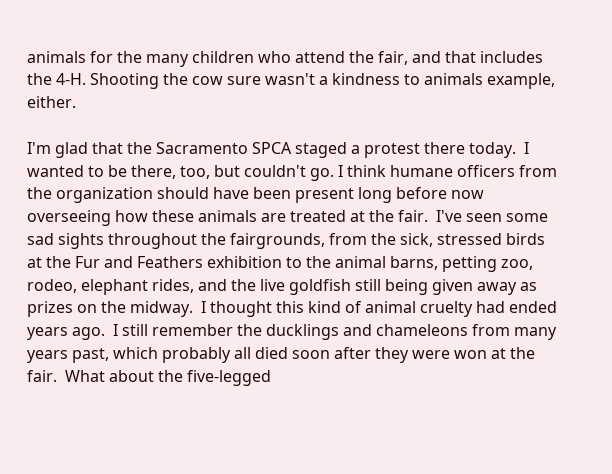animals for the many children who attend the fair, and that includes the 4-H. Shooting the cow sure wasn't a kindness to animals example, either.

I'm glad that the Sacramento SPCA staged a protest there today.  I wanted to be there, too, but couldn't go. I think humane officers from the organization should have been present long before now overseeing how these animals are treated at the fair.  I've seen some sad sights throughout the fairgrounds, from the sick, stressed birds at the Fur and Feathers exhibition to the animal barns, petting zoo, rodeo, elephant rides, and the live goldfish still being given away as prizes on the midway.  I thought this kind of animal cruelty had ended years ago.  I still remember the ducklings and chameleons from many years past, which probably all died soon after they were won at the fair.  What about the five-legged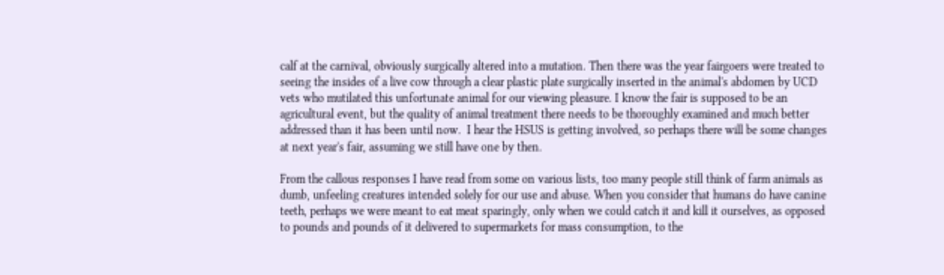calf at the carnival, obviously surgically altered into a mutation. Then there was the year fairgoers were treated to seeing the insides of a live cow through a clear plastic plate surgically inserted in the animal's abdomen by UCD vets who mutilated this unfortunate animal for our viewing pleasure. I know the fair is supposed to be an agricultural event, but the quality of animal treatment there needs to be thoroughly examined and much better addressed than it has been until now.  I hear the HSUS is getting involved, so perhaps there will be some changes at next year's fair, assuming we still have one by then.

From the callous responses I have read from some on various lists, too many people still think of farm animals as dumb, unfeeling creatures intended solely for our use and abuse. When you consider that humans do have canine teeth, perhaps we were meant to eat meat sparingly, only when we could catch it and kill it ourselves, as opposed to pounds and pounds of it delivered to supermarkets for mass consumption, to the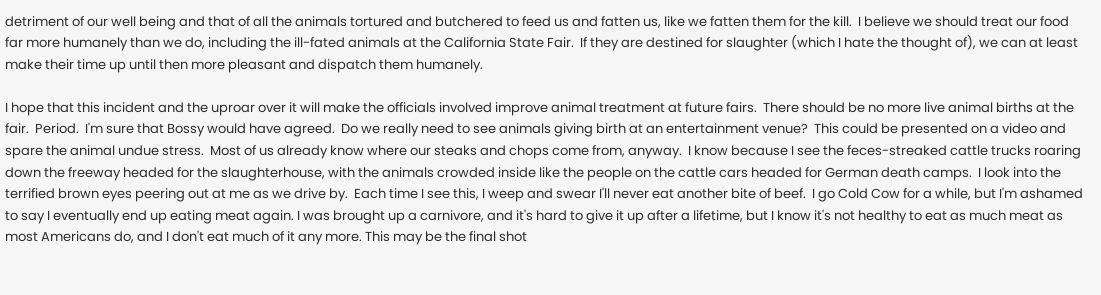detriment of our well being and that of all the animals tortured and butchered to feed us and fatten us, like we fatten them for the kill.  I believe we should treat our food far more humanely than we do, including the ill-fated animals at the California State Fair.  If they are destined for slaughter (which I hate the thought of), we can at least make their time up until then more pleasant and dispatch them humanely.

I hope that this incident and the uproar over it will make the officials involved improve animal treatment at future fairs.  There should be no more live animal births at the fair.  Period.  I'm sure that Bossy would have agreed.  Do we really need to see animals giving birth at an entertainment venue?  This could be presented on a video and spare the animal undue stress.  Most of us already know where our steaks and chops come from, anyway.  I know because I see the feces-streaked cattle trucks roaring down the freeway headed for the slaughterhouse, with the animals crowded inside like the people on the cattle cars headed for German death camps.  I look into the terrified brown eyes peering out at me as we drive by.  Each time I see this, I weep and swear I'll never eat another bite of beef.  I go Cold Cow for a while, but I'm ashamed to say I eventually end up eating meat again. I was brought up a carnivore, and it's hard to give it up after a lifetime, but I know it's not healthy to eat as much meat as most Americans do, and I don't eat much of it any more. This may be the final shot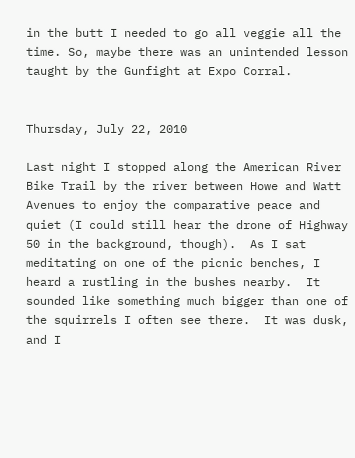in the butt I needed to go all veggie all the time. So, maybe there was an unintended lesson taught by the Gunfight at Expo Corral.


Thursday, July 22, 2010

Last night I stopped along the American River Bike Trail by the river between Howe and Watt Avenues to enjoy the comparative peace and quiet (I could still hear the drone of Highway 50 in the background, though).  As I sat meditating on one of the picnic benches, I heard a rustling in the bushes nearby.  It sounded like something much bigger than one of the squirrels I often see there.  It was dusk, and I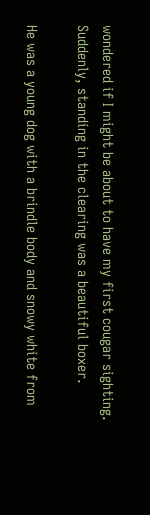wondered if I might be about to have my first cougar sighting.  Suddenly, standing in the clearing was a beautiful boxer.

He was a young dog with a brindle body and snowy white from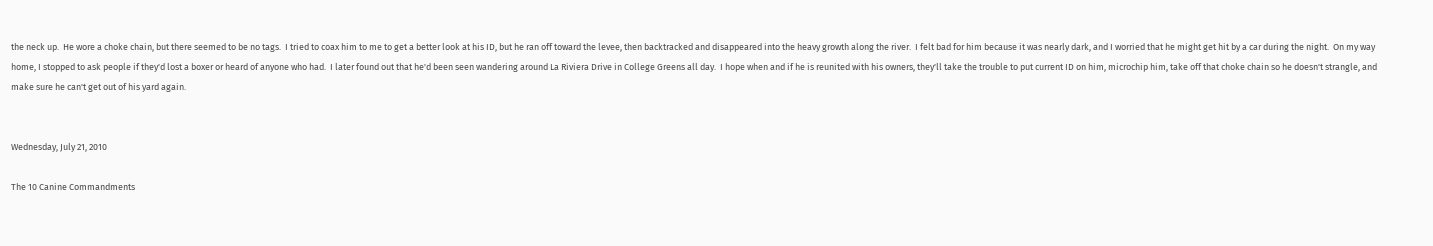the neck up.  He wore a choke chain, but there seemed to be no tags.  I tried to coax him to me to get a better look at his ID, but he ran off toward the levee, then backtracked and disappeared into the heavy growth along the river.  I felt bad for him because it was nearly dark, and I worried that he might get hit by a car during the night.  On my way home, I stopped to ask people if they'd lost a boxer or heard of anyone who had.  I later found out that he'd been seen wandering around La Riviera Drive in College Greens all day.  I hope when and if he is reunited with his owners, they'll take the trouble to put current ID on him, microchip him, take off that choke chain so he doesn't strangle, and make sure he can't get out of his yard again.


Wednesday, July 21, 2010

The 10 Canine Commandments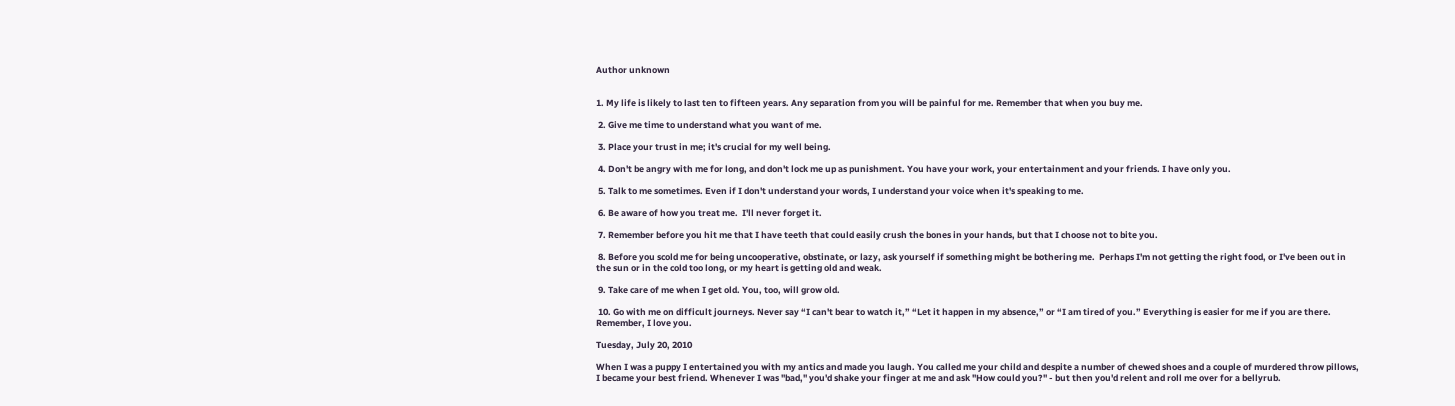Author unknown


1. My life is likely to last ten to fifteen years. Any separation from you will be painful for me. Remember that when you buy me.

 2. Give me time to understand what you want of me.

 3. Place your trust in me; it's crucial for my well being.

 4. Don't be angry with me for long, and don't lock me up as punishment. You have your work, your entertainment and your friends. I have only you.

 5. Talk to me sometimes. Even if I don't understand your words, I understand your voice when it's speaking to me.

 6. Be aware of how you treat me.  I'll never forget it.

 7. Remember before you hit me that I have teeth that could easily crush the bones in your hands, but that I choose not to bite you.

 8. Before you scold me for being uncooperative, obstinate, or lazy, ask yourself if something might be bothering me.  Perhaps I'm not getting the right food, or I've been out in the sun or in the cold too long, or my heart is getting old and weak.

 9. Take care of me when I get old. You, too, will grow old.

 10. Go with me on difficult journeys. Never say “I can't bear to watch it,” “Let it happen in my absence,” or “I am tired of you.” Everything is easier for me if you are there.  Remember, I love you.

Tuesday, July 20, 2010

When I was a puppy I entertained you with my antics and made you laugh. You called me your child and despite a number of chewed shoes and a couple of murdered throw pillows, I became your best friend. Whenever I was "bad," you'd shake your finger at me and ask "How could you?" - but then you'd relent and roll me over for a bellyrub.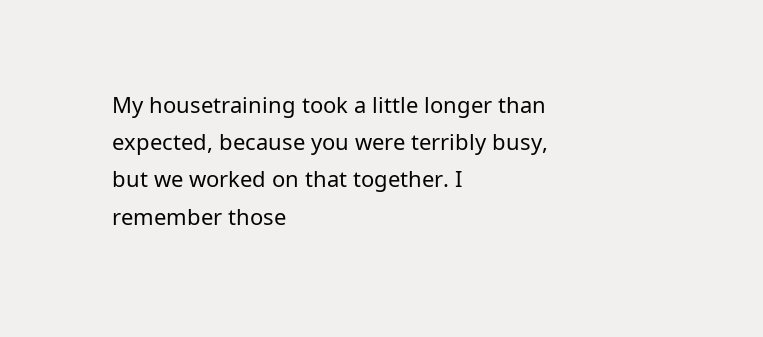My housetraining took a little longer than expected, because you were terribly busy, but we worked on that together. I remember those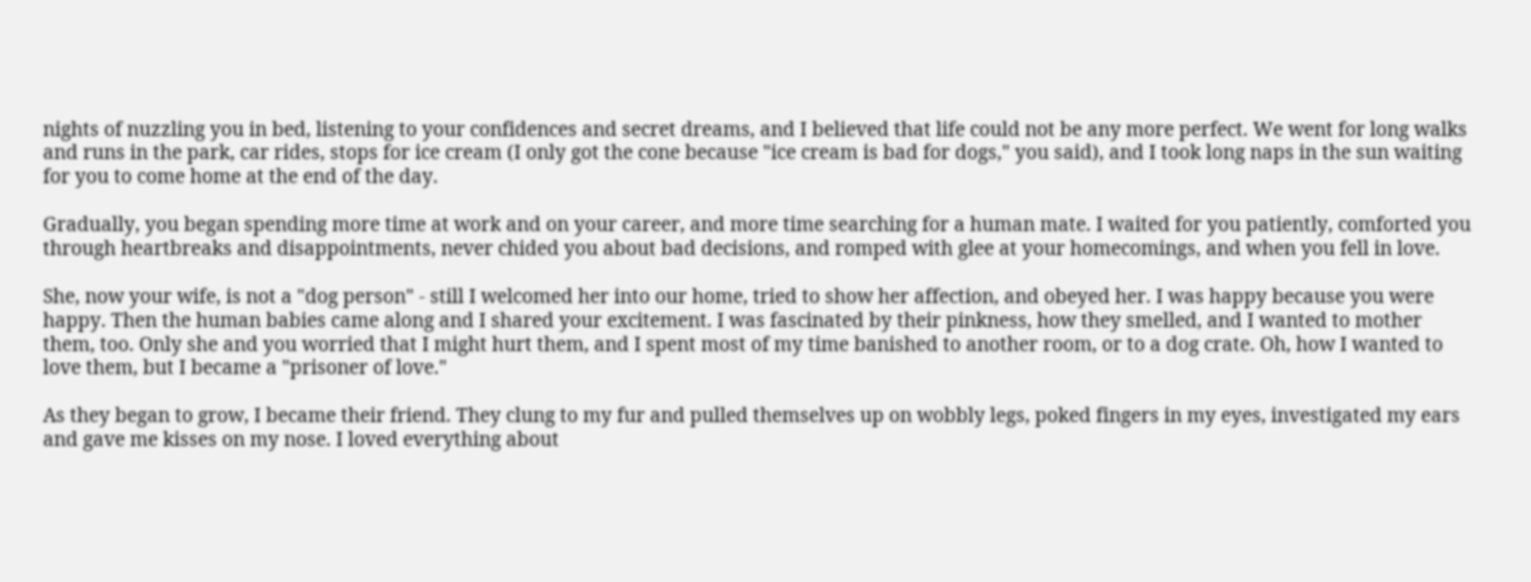nights of nuzzling you in bed, listening to your confidences and secret dreams, and I believed that life could not be any more perfect. We went for long walks and runs in the park, car rides, stops for ice cream (I only got the cone because "ice cream is bad for dogs," you said), and I took long naps in the sun waiting for you to come home at the end of the day.

Gradually, you began spending more time at work and on your career, and more time searching for a human mate. I waited for you patiently, comforted you through heartbreaks and disappointments, never chided you about bad decisions, and romped with glee at your homecomings, and when you fell in love.

She, now your wife, is not a "dog person" - still I welcomed her into our home, tried to show her affection, and obeyed her. I was happy because you were happy. Then the human babies came along and I shared your excitement. I was fascinated by their pinkness, how they smelled, and I wanted to mother them, too. Only she and you worried that I might hurt them, and I spent most of my time banished to another room, or to a dog crate. Oh, how I wanted to love them, but I became a "prisoner of love."

As they began to grow, I became their friend. They clung to my fur and pulled themselves up on wobbly legs, poked fingers in my eyes, investigated my ears and gave me kisses on my nose. I loved everything about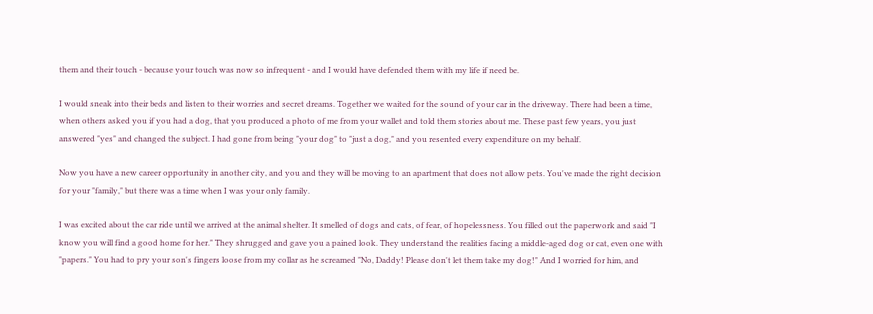them and their touch - because your touch was now so infrequent - and I would have defended them with my life if need be.

I would sneak into their beds and listen to their worries and secret dreams. Together we waited for the sound of your car in the driveway. There had been a time, when others asked you if you had a dog, that you produced a photo of me from your wallet and told them stories about me. These past few years, you just answered "yes" and changed the subject. I had gone from being "your dog" to "just a dog," and you resented every expenditure on my behalf.

Now you have a new career opportunity in another city, and you and they will be moving to an apartment that does not allow pets. You've made the right decision for your "family," but there was a time when I was your only family.

I was excited about the car ride until we arrived at the animal shelter. It smelled of dogs and cats, of fear, of hopelessness. You filled out the paperwork and said "I know you will find a good home for her." They shrugged and gave you a pained look. They understand the realities facing a middle-aged dog or cat, even one with "papers." You had to pry your son's fingers loose from my collar as he screamed "No, Daddy! Please don't let them take my dog!" And I worried for him, and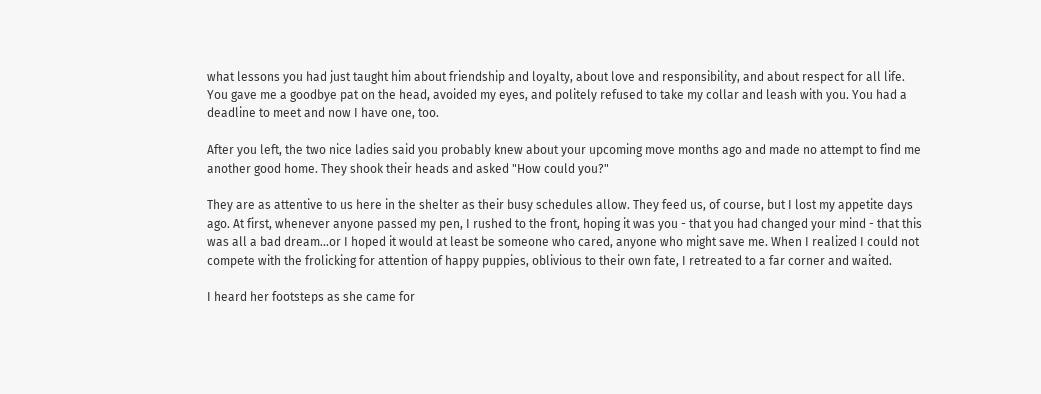what lessons you had just taught him about friendship and loyalty, about love and responsibility, and about respect for all life. You gave me a goodbye pat on the head, avoided my eyes, and politely refused to take my collar and leash with you. You had a deadline to meet and now I have one, too.

After you left, the two nice ladies said you probably knew about your upcoming move months ago and made no attempt to find me another good home. They shook their heads and asked "How could you?"

They are as attentive to us here in the shelter as their busy schedules allow. They feed us, of course, but I lost my appetite days ago. At first, whenever anyone passed my pen, I rushed to the front, hoping it was you - that you had changed your mind - that this was all a bad dream...or I hoped it would at least be someone who cared, anyone who might save me. When I realized I could not compete with the frolicking for attention of happy puppies, oblivious to their own fate, I retreated to a far corner and waited.

I heard her footsteps as she came for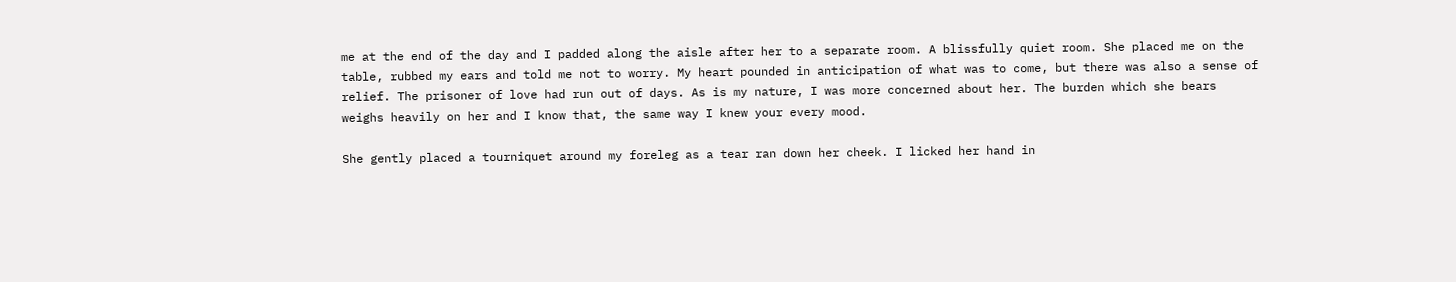me at the end of the day and I padded along the aisle after her to a separate room. A blissfully quiet room. She placed me on the table, rubbed my ears and told me not to worry. My heart pounded in anticipation of what was to come, but there was also a sense of relief. The prisoner of love had run out of days. As is my nature, I was more concerned about her. The burden which she bears weighs heavily on her and I know that, the same way I knew your every mood.

She gently placed a tourniquet around my foreleg as a tear ran down her cheek. I licked her hand in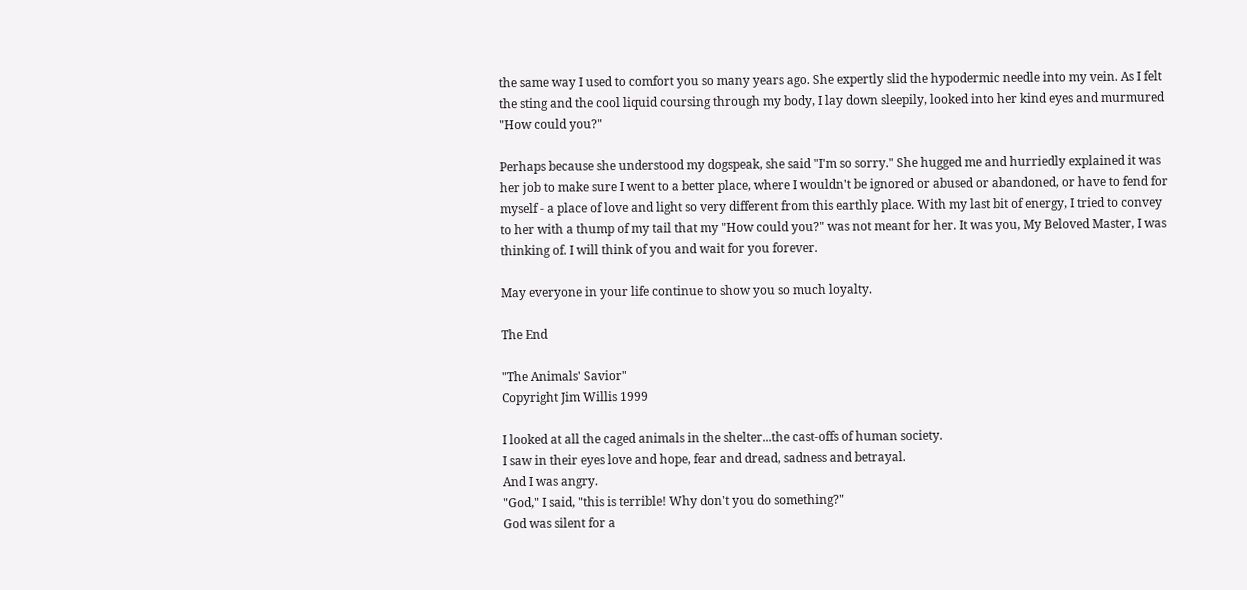the same way I used to comfort you so many years ago. She expertly slid the hypodermic needle into my vein. As I felt the sting and the cool liquid coursing through my body, I lay down sleepily, looked into her kind eyes and murmured "How could you?"

Perhaps because she understood my dogspeak, she said "I'm so sorry." She hugged me and hurriedly explained it was her job to make sure I went to a better place, where I wouldn't be ignored or abused or abandoned, or have to fend for myself - a place of love and light so very different from this earthly place. With my last bit of energy, I tried to convey to her with a thump of my tail that my "How could you?" was not meant for her. It was you, My Beloved Master, I was thinking of. I will think of you and wait for you forever.

May everyone in your life continue to show you so much loyalty.

The End

"The Animals' Savior"
Copyright Jim Willis 1999

I looked at all the caged animals in the shelter...the cast-offs of human society.
I saw in their eyes love and hope, fear and dread, sadness and betrayal.
And I was angry.
"God," I said, "this is terrible! Why don't you do something?"
God was silent for a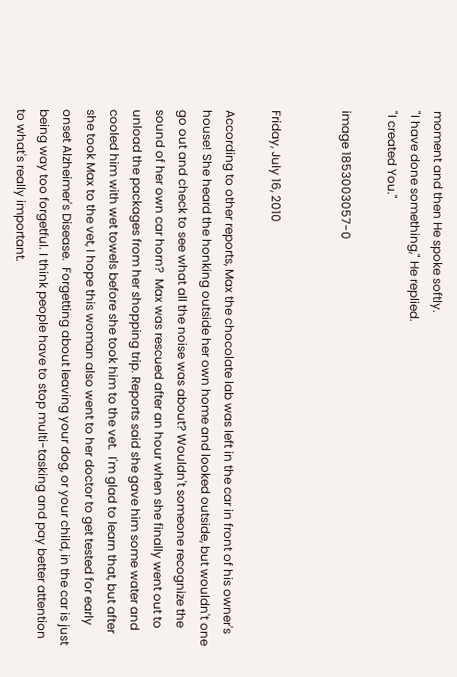moment and then He spoke softly.
"I have done something," He replied.
"I created You."

image 1853003057-0


Friday, July 16, 2010

According to other reports, Max the chocolate lab was left in the car in front of his owner's house! She heard the honking outside her own home and looked outside, but wouldn't one go out and check to see what all the noise was about? Wouldn't someone recognize the sound of her own car horn?  Max was rescued after an hour when she finally went out to unload the packages from her shopping trip. Reports said she gave him some water and cooled him with wet towels before she took him to the vet.  I'm glad to learn that, but after she took Max to the vet, I hope this woman also went to her doctor to get tested for early onset Alzheimer's Disease.  Forgetting about leaving your dog, or your child, in the car is just being way too forgetful. I think people have to stop multi-tasking and pay better attention to what's really important.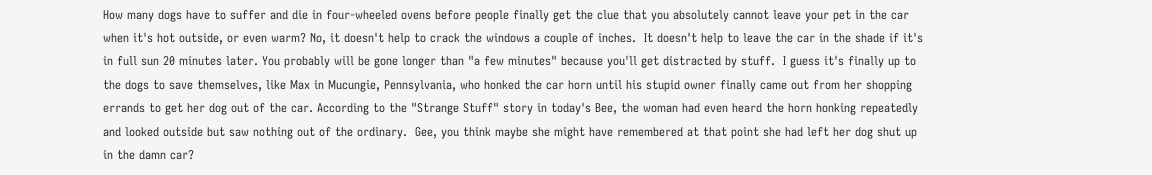How many dogs have to suffer and die in four-wheeled ovens before people finally get the clue that you absolutely cannot leave your pet in the car when it's hot outside, or even warm? No, it doesn't help to crack the windows a couple of inches.  It doesn't help to leave the car in the shade if it's in full sun 20 minutes later. You probably will be gone longer than "a few minutes" because you'll get distracted by stuff.  I guess it's finally up to the dogs to save themselves, like Max in Mucungie, Pennsylvania, who honked the car horn until his stupid owner finally came out from her shopping errands to get her dog out of the car. According to the "Strange Stuff" story in today's Bee, the woman had even heard the horn honking repeatedly and looked outside but saw nothing out of the ordinary.  Gee, you think maybe she might have remembered at that point she had left her dog shut up in the damn car?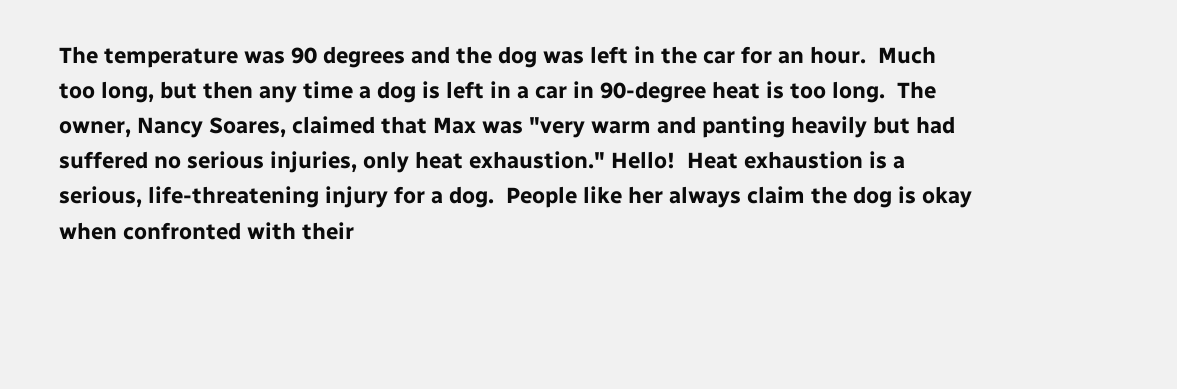The temperature was 90 degrees and the dog was left in the car for an hour.  Much too long, but then any time a dog is left in a car in 90-degree heat is too long.  The owner, Nancy Soares, claimed that Max was "very warm and panting heavily but had suffered no serious injuries, only heat exhaustion." Hello!  Heat exhaustion is a serious, life-threatening injury for a dog.  People like her always claim the dog is okay when confronted with their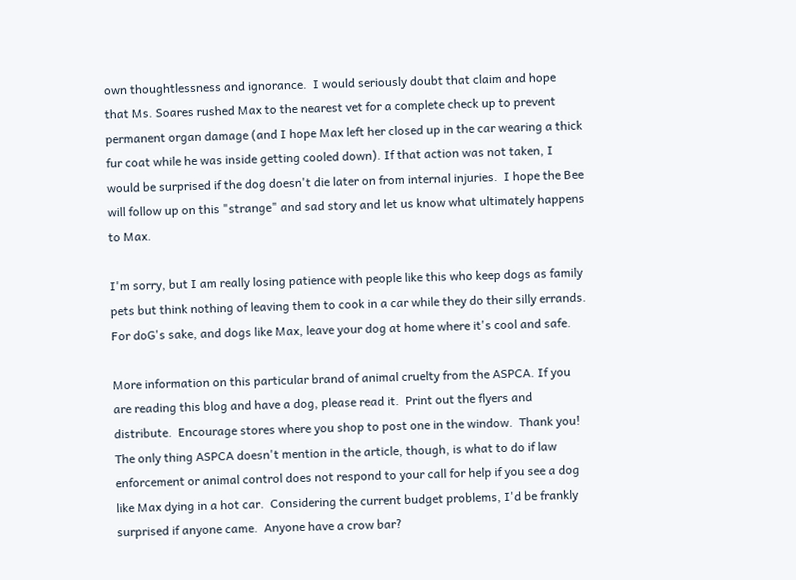own thoughtlessness and ignorance.  I would seriously doubt that claim and hope that Ms. Soares rushed Max to the nearest vet for a complete check up to prevent permanent organ damage (and I hope Max left her closed up in the car wearing a thick fur coat while he was inside getting cooled down). If that action was not taken, I would be surprised if the dog doesn't die later on from internal injuries.  I hope the Bee will follow up on this "strange" and sad story and let us know what ultimately happens to Max.

I'm sorry, but I am really losing patience with people like this who keep dogs as family pets but think nothing of leaving them to cook in a car while they do their silly errands.  For doG's sake, and dogs like Max, leave your dog at home where it's cool and safe.

More information on this particular brand of animal cruelty from the ASPCA. If you are reading this blog and have a dog, please read it.  Print out the flyers and distribute.  Encourage stores where you shop to post one in the window.  Thank you!  The only thing ASPCA doesn't mention in the article, though, is what to do if law enforcement or animal control does not respond to your call for help if you see a dog like Max dying in a hot car.  Considering the current budget problems, I'd be frankly surprised if anyone came.  Anyone have a crow bar?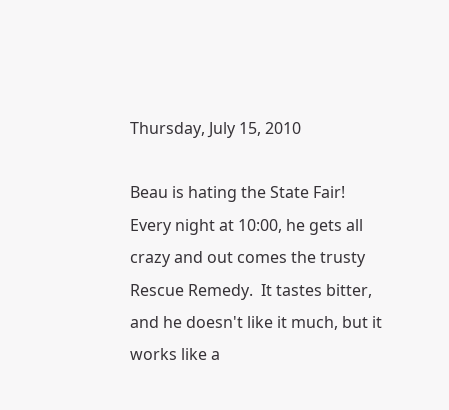Thursday, July 15, 2010

Beau is hating the State Fair!  Every night at 10:00, he gets all crazy and out comes the trusty Rescue Remedy.  It tastes bitter, and he doesn't like it much, but it works like a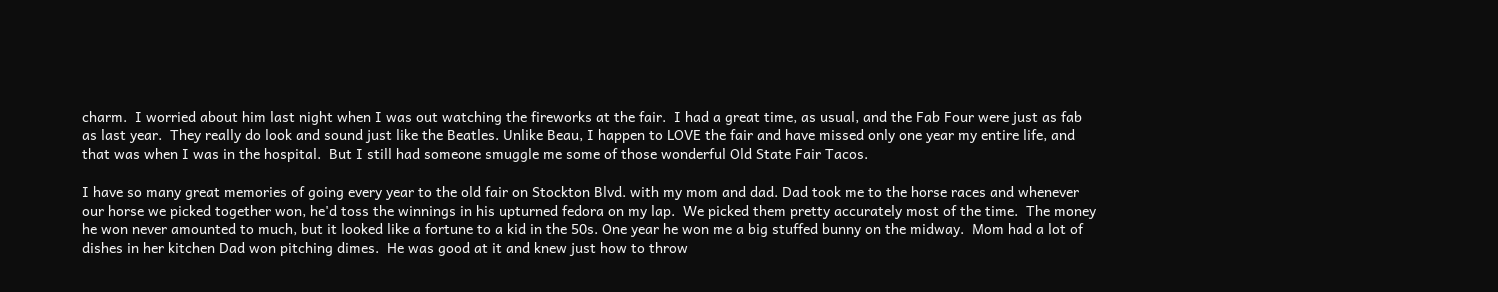charm.  I worried about him last night when I was out watching the fireworks at the fair.  I had a great time, as usual, and the Fab Four were just as fab as last year.  They really do look and sound just like the Beatles. Unlike Beau, I happen to LOVE the fair and have missed only one year my entire life, and that was when I was in the hospital.  But I still had someone smuggle me some of those wonderful Old State Fair Tacos.

I have so many great memories of going every year to the old fair on Stockton Blvd. with my mom and dad. Dad took me to the horse races and whenever our horse we picked together won, he'd toss the winnings in his upturned fedora on my lap.  We picked them pretty accurately most of the time.  The money he won never amounted to much, but it looked like a fortune to a kid in the 50s. One year he won me a big stuffed bunny on the midway.  Mom had a lot of dishes in her kitchen Dad won pitching dimes.  He was good at it and knew just how to throw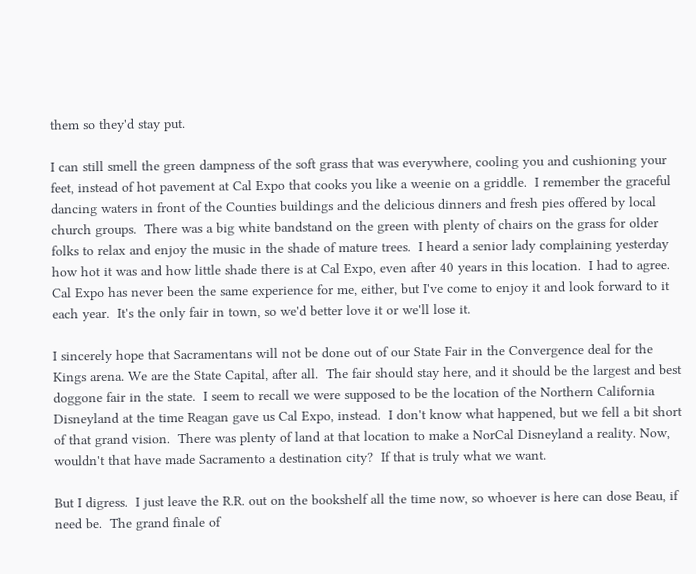them so they'd stay put.

I can still smell the green dampness of the soft grass that was everywhere, cooling you and cushioning your feet, instead of hot pavement at Cal Expo that cooks you like a weenie on a griddle.  I remember the graceful dancing waters in front of the Counties buildings and the delicious dinners and fresh pies offered by local church groups.  There was a big white bandstand on the green with plenty of chairs on the grass for older folks to relax and enjoy the music in the shade of mature trees.  I heard a senior lady complaining yesterday how hot it was and how little shade there is at Cal Expo, even after 40 years in this location.  I had to agree.  Cal Expo has never been the same experience for me, either, but I've come to enjoy it and look forward to it each year.  It's the only fair in town, so we'd better love it or we'll lose it.

I sincerely hope that Sacramentans will not be done out of our State Fair in the Convergence deal for the Kings arena. We are the State Capital, after all.  The fair should stay here, and it should be the largest and best doggone fair in the state.  I seem to recall we were supposed to be the location of the Northern California Disneyland at the time Reagan gave us Cal Expo, instead.  I don't know what happened, but we fell a bit short of that grand vision.  There was plenty of land at that location to make a NorCal Disneyland a reality. Now, wouldn't that have made Sacramento a destination city?  If that is truly what we want.

But I digress.  I just leave the R.R. out on the bookshelf all the time now, so whoever is here can dose Beau, if need be.  The grand finale of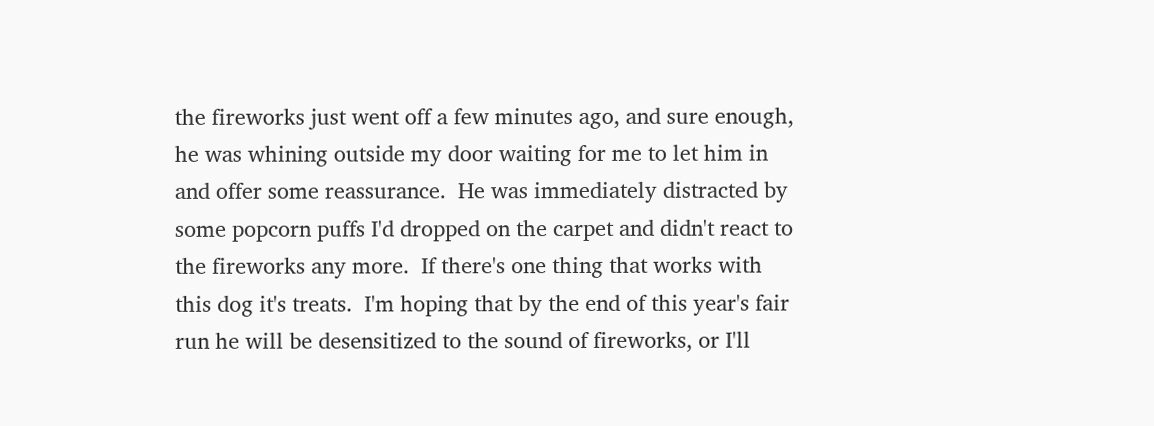the fireworks just went off a few minutes ago, and sure enough, he was whining outside my door waiting for me to let him in and offer some reassurance.  He was immediately distracted by some popcorn puffs I'd dropped on the carpet and didn't react to the fireworks any more.  If there's one thing that works with this dog it's treats.  I'm hoping that by the end of this year's fair run he will be desensitized to the sound of fireworks, or I'll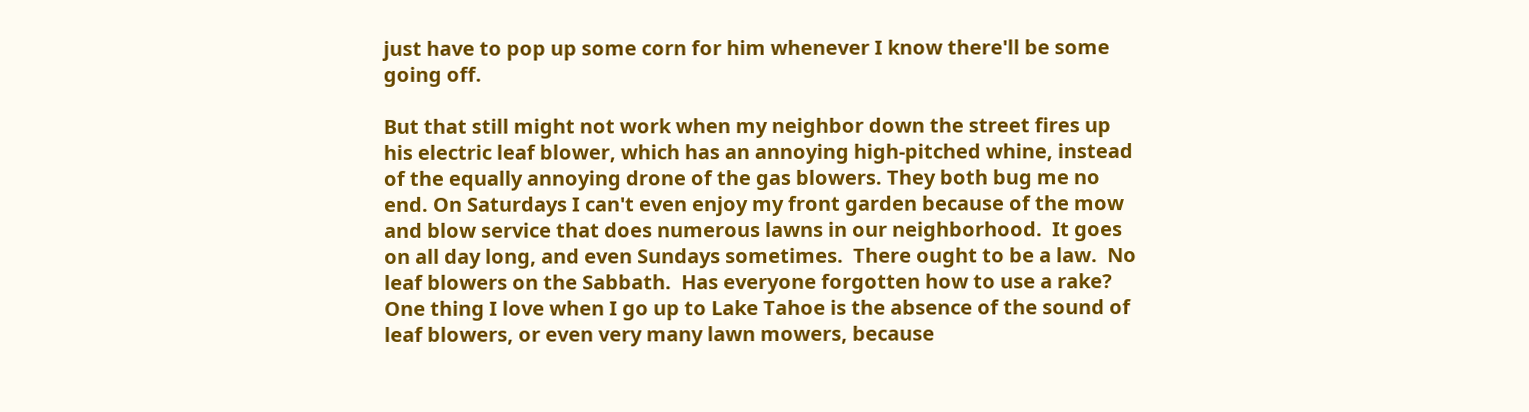just have to pop up some corn for him whenever I know there'll be some going off.

But that still might not work when my neighbor down the street fires up his electric leaf blower, which has an annoying high-pitched whine, instead of the equally annoying drone of the gas blowers. They both bug me no end. On Saturdays I can't even enjoy my front garden because of the mow and blow service that does numerous lawns in our neighborhood.  It goes on all day long, and even Sundays sometimes.  There ought to be a law.  No leaf blowers on the Sabbath.  Has everyone forgotten how to use a rake?  One thing I love when I go up to Lake Tahoe is the absence of the sound of leaf blowers, or even very many lawn mowers, because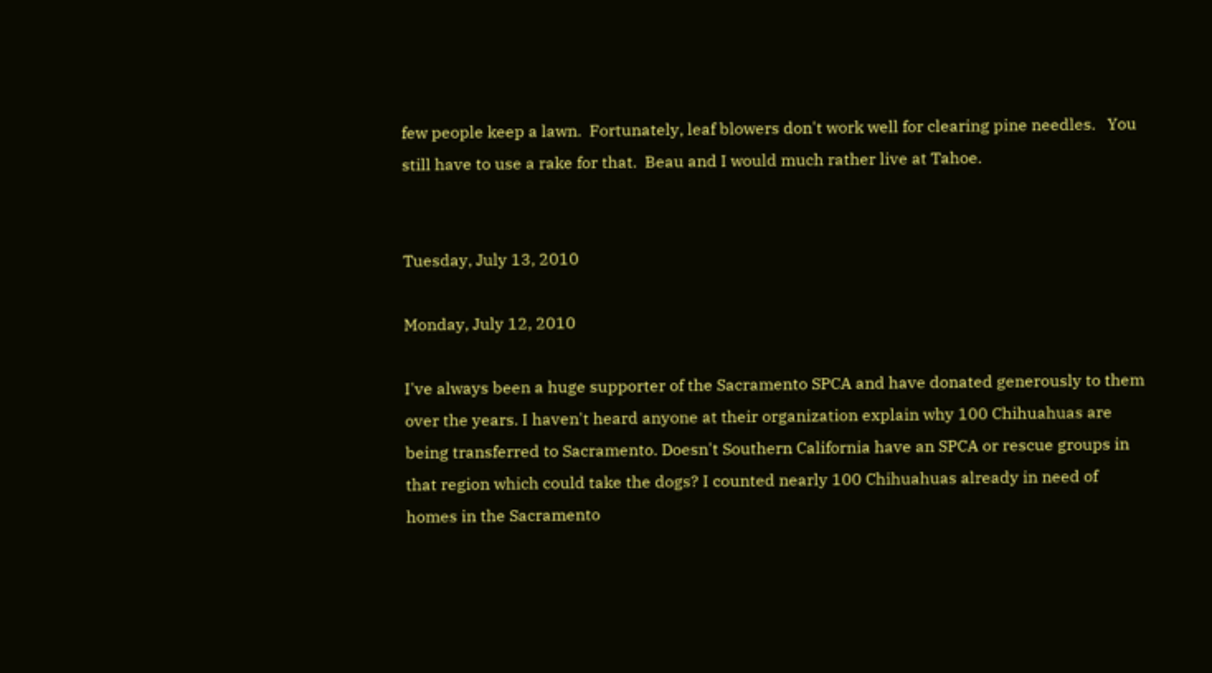few people keep a lawn.  Fortunately, leaf blowers don't work well for clearing pine needles.   You still have to use a rake for that.  Beau and I would much rather live at Tahoe.


Tuesday, July 13, 2010

Monday, July 12, 2010

I've always been a huge supporter of the Sacramento SPCA and have donated generously to them over the years. I haven't heard anyone at their organization explain why 100 Chihuahuas are being transferred to Sacramento. Doesn't Southern California have an SPCA or rescue groups in that region which could take the dogs? I counted nearly 100 Chihuahuas already in need of homes in the Sacramento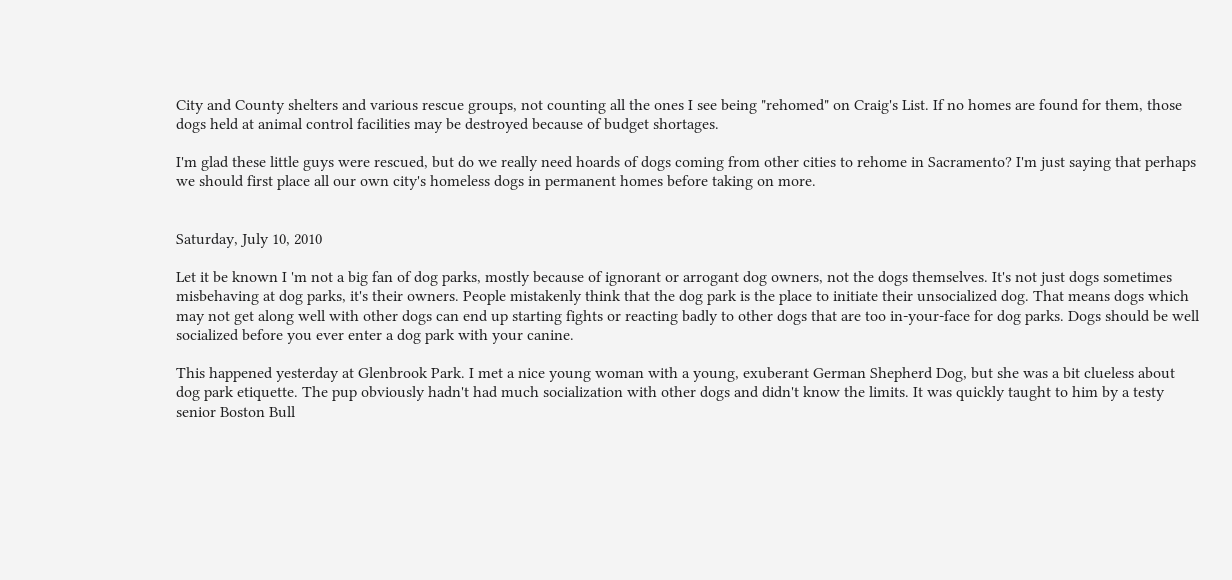City and County shelters and various rescue groups, not counting all the ones I see being "rehomed" on Craig's List. If no homes are found for them, those dogs held at animal control facilities may be destroyed because of budget shortages.

I'm glad these little guys were rescued, but do we really need hoards of dogs coming from other cities to rehome in Sacramento? I'm just saying that perhaps we should first place all our own city's homeless dogs in permanent homes before taking on more.


Saturday, July 10, 2010

Let it be known I 'm not a big fan of dog parks, mostly because of ignorant or arrogant dog owners, not the dogs themselves. It's not just dogs sometimes misbehaving at dog parks, it's their owners. People mistakenly think that the dog park is the place to initiate their unsocialized dog. That means dogs which may not get along well with other dogs can end up starting fights or reacting badly to other dogs that are too in-your-face for dog parks. Dogs should be well socialized before you ever enter a dog park with your canine.

This happened yesterday at Glenbrook Park. I met a nice young woman with a young, exuberant German Shepherd Dog, but she was a bit clueless about dog park etiquette. The pup obviously hadn't had much socialization with other dogs and didn't know the limits. It was quickly taught to him by a testy senior Boston Bull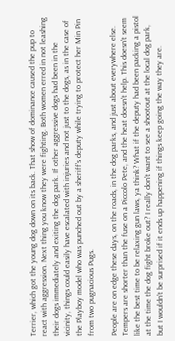Terrier, which got the young dog down on its back. That show of dominance caused the pup to react with aggression. Next thing you know they were fighting. Both women erred in not leashing their dogs immediately and exiting the dog park. If other aggressive dogs had been in the vicinity, things could easily have escalated with injuries and not just to the dogs, as in the case of the Playboy model who was punched out by a sheriff's deputy while trying to protect her Min Pin from two pugnacious Pugs.

People are on edge these days, on the roads, in the dog parks, and just about everywhere else. Tempers are shorter than the fuse on a Piccolo Pete, and the heat doesn't help. This doesn't seem like the best time to be relaxing gun laws, ya think? What if the deputy had been packing a pistol at the time the dog fight broke out? I really don't want to see a shootout at the local dog park, but I wouldn't be surprised if it ends up happening if things keep going the way they are.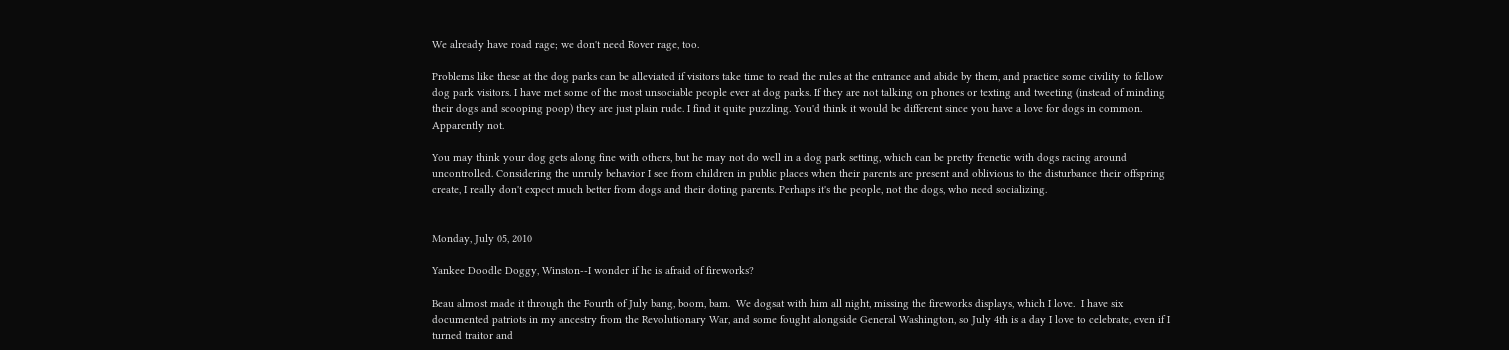We already have road rage; we don't need Rover rage, too.

Problems like these at the dog parks can be alleviated if visitors take time to read the rules at the entrance and abide by them, and practice some civility to fellow dog park visitors. I have met some of the most unsociable people ever at dog parks. If they are not talking on phones or texting and tweeting (instead of minding their dogs and scooping poop) they are just plain rude. I find it quite puzzling. You'd think it would be different since you have a love for dogs in common. Apparently not.

You may think your dog gets along fine with others, but he may not do well in a dog park setting, which can be pretty frenetic with dogs racing around uncontrolled. Considering the unruly behavior I see from children in public places when their parents are present and oblivious to the disturbance their offspring create, I really don't expect much better from dogs and their doting parents. Perhaps it's the people, not the dogs, who need socializing.


Monday, July 05, 2010

Yankee Doodle Doggy, Winston--I wonder if he is afraid of fireworks?

Beau almost made it through the Fourth of July bang, boom, bam.  We dogsat with him all night, missing the fireworks displays, which I love.  I have six documented patriots in my ancestry from the Revolutionary War, and some fought alongside General Washington, so July 4th is a day I love to celebrate, even if I turned traitor and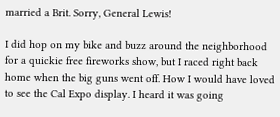married a Brit. Sorry, General Lewis!

I did hop on my bike and buzz around the neighborhood for a quickie free fireworks show, but I raced right back home when the big guns went off. How I would have loved to see the Cal Expo display. I heard it was going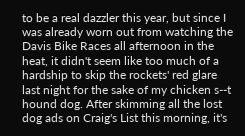to be a real dazzler this year, but since I was already worn out from watching the Davis Bike Races all afternoon in the heat, it didn't seem like too much of a hardship to skip the rockets' red glare last night for the sake of my chicken s--t hound dog. After skimming all the lost dog ads on Craig's List this morning, it's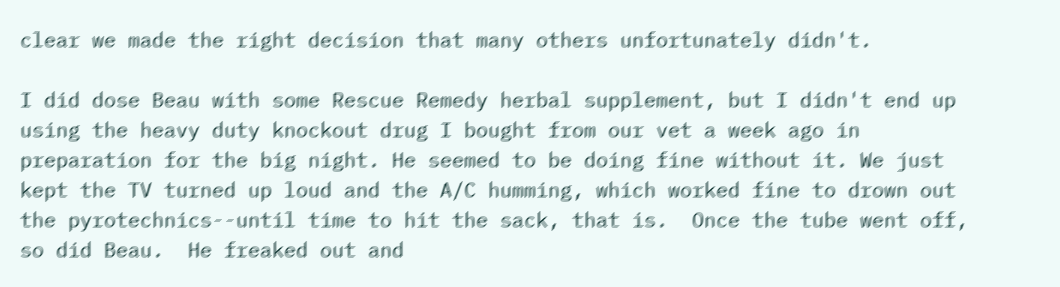clear we made the right decision that many others unfortunately didn't.

I did dose Beau with some Rescue Remedy herbal supplement, but I didn't end up using the heavy duty knockout drug I bought from our vet a week ago in preparation for the big night. He seemed to be doing fine without it. We just kept the TV turned up loud and the A/C humming, which worked fine to drown out the pyrotechnics--until time to hit the sack, that is.  Once the tube went off, so did Beau.  He freaked out and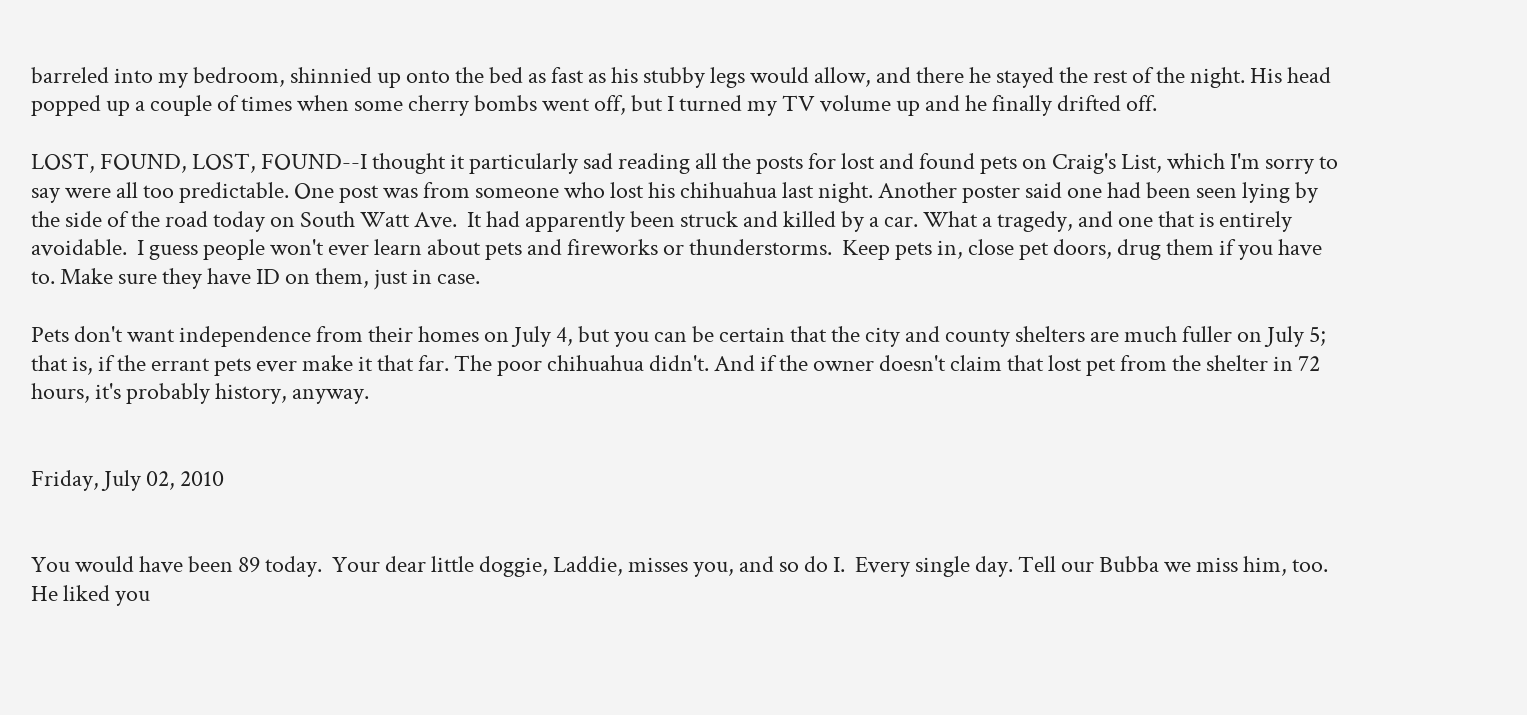barreled into my bedroom, shinnied up onto the bed as fast as his stubby legs would allow, and there he stayed the rest of the night. His head popped up a couple of times when some cherry bombs went off, but I turned my TV volume up and he finally drifted off.

LOST, FOUND, LOST, FOUND--I thought it particularly sad reading all the posts for lost and found pets on Craig's List, which I'm sorry to say were all too predictable. One post was from someone who lost his chihuahua last night. Another poster said one had been seen lying by the side of the road today on South Watt Ave.  It had apparently been struck and killed by a car. What a tragedy, and one that is entirely avoidable.  I guess people won't ever learn about pets and fireworks or thunderstorms.  Keep pets in, close pet doors, drug them if you have to. Make sure they have ID on them, just in case.

Pets don't want independence from their homes on July 4, but you can be certain that the city and county shelters are much fuller on July 5; that is, if the errant pets ever make it that far. The poor chihuahua didn't. And if the owner doesn't claim that lost pet from the shelter in 72 hours, it's probably history, anyway.


Friday, July 02, 2010


You would have been 89 today.  Your dear little doggie, Laddie, misses you, and so do I.  Every single day. Tell our Bubba we miss him, too.  He liked you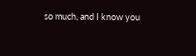so much, and I know you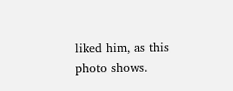liked him, as this photo shows.